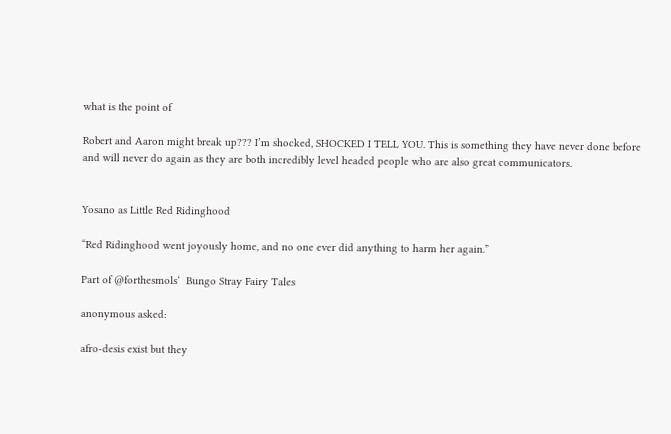what is the point of

Robert and Aaron might break up??? I’m shocked, SHOCKED I TELL YOU. This is something they have never done before and will never do again as they are both incredibly level headed people who are also great communicators.


Yosano as Little Red Ridinghood

“Red Ridinghood went joyously home, and no one ever did anything to harm her again.”

Part of @forthesmols‘  Bungo Stray Fairy Tales

anonymous asked:

afro-desis exist but they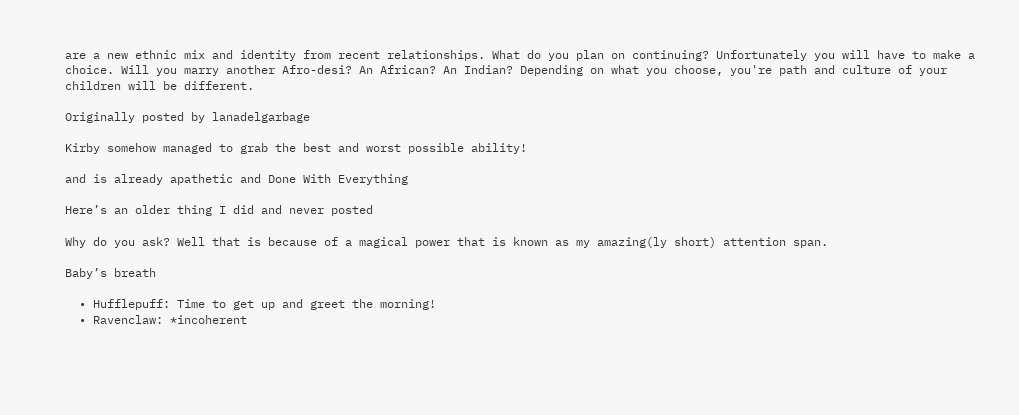are a new ethnic mix and identity from recent relationships. What do you plan on continuing? Unfortunately you will have to make a choice. Will you marry another Afro-desi? An African? An Indian? Depending on what you choose, you're path and culture of your children will be different.

Originally posted by lanadelgarbage

Kirby somehow managed to grab the best and worst possible ability!

and is already apathetic and Done With Everything

Here’s an older thing I did and never posted

Why do you ask? Well that is because of a magical power that is known as my amazing(ly short) attention span.

Baby’s breath

  • Hufflepuff: Time to get up and greet the morning!
  • Ravenclaw: *incoherent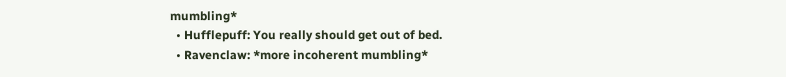mumbling*
  • Hufflepuff: You really should get out of bed.
  • Ravenclaw: *more incoherent mumbling*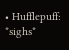• Hufflepuff: *sighs*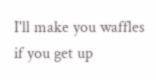I'll make you waffles if you get up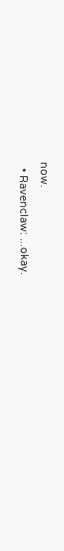now.
  • Ravenclaw: ...okay.